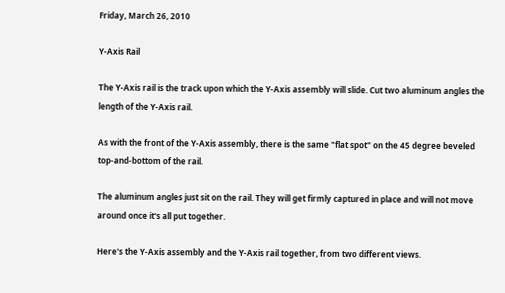Friday, March 26, 2010

Y-Axis Rail

The Y-Axis rail is the track upon which the Y-Axis assembly will slide. Cut two aluminum angles the length of the Y-Axis rail.

As with the front of the Y-Axis assembly, there is the same "flat spot" on the 45 degree beveled top-and-bottom of the rail.

The aluminum angles just sit on the rail. They will get firmly captured in place and will not move around once it's all put together.

Here's the Y-Axis assembly and the Y-Axis rail together, from two different views.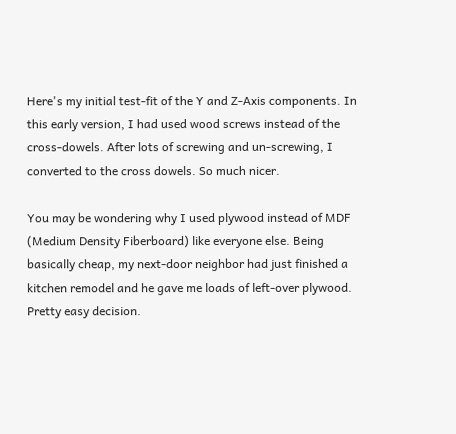Here's my initial test-fit of the Y and Z-Axis components. In this early version, I had used wood screws instead of the cross-dowels. After lots of screwing and un-screwing, I converted to the cross dowels. So much nicer.

You may be wondering why I used plywood instead of MDF (Medium Density Fiberboard) like everyone else. Being basically cheap, my next-door neighbor had just finished a kitchen remodel and he gave me loads of left-over plywood. Pretty easy decision.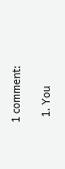1 comment:

  1. You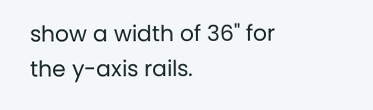show a width of 36" for the y-axis rails.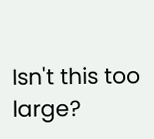Isn't this too large?